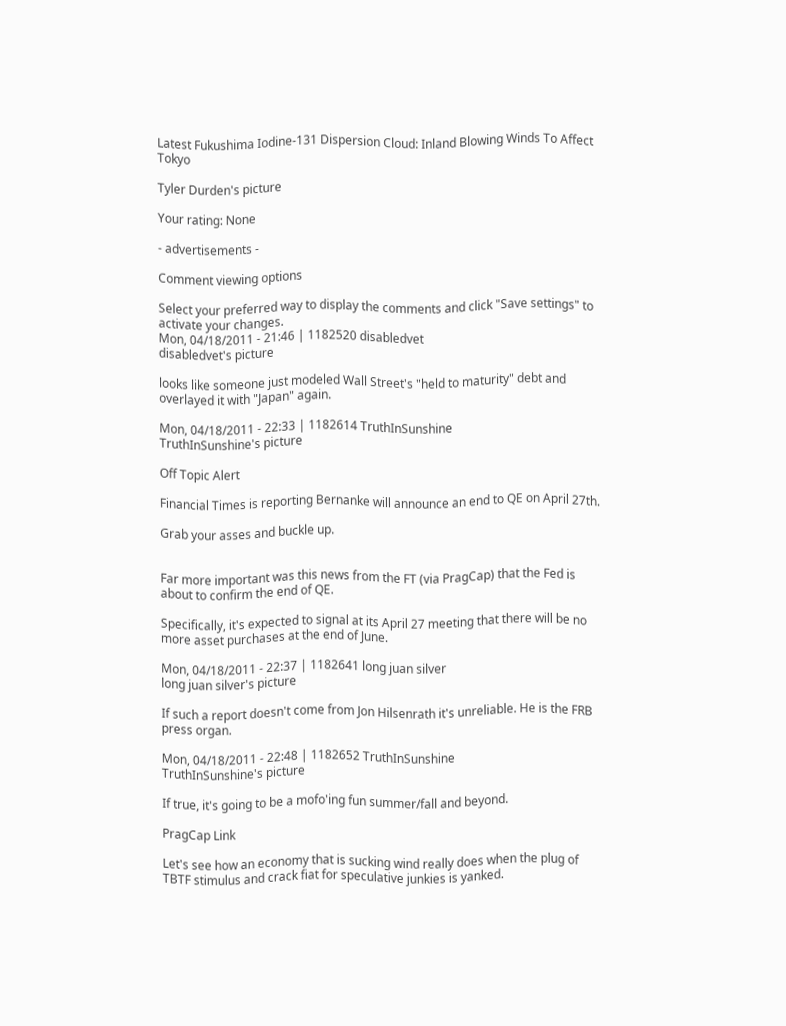Latest Fukushima Iodine-131 Dispersion Cloud: Inland Blowing Winds To Affect Tokyo

Tyler Durden's picture

Your rating: None

- advertisements -

Comment viewing options

Select your preferred way to display the comments and click "Save settings" to activate your changes.
Mon, 04/18/2011 - 21:46 | 1182520 disabledvet
disabledvet's picture

looks like someone just modeled Wall Street's "held to maturity" debt and overlayed it with "Japan" again.

Mon, 04/18/2011 - 22:33 | 1182614 TruthInSunshine
TruthInSunshine's picture

Off Topic Alert

Financial Times is reporting Bernanke will announce an end to QE on April 27th.

Grab your asses and buckle up.


Far more important was this news from the FT (via PragCap) that the Fed is about to confirm the end of QE.

Specifically, it's expected to signal at its April 27 meeting that there will be no more asset purchases at the end of June.

Mon, 04/18/2011 - 22:37 | 1182641 long juan silver
long juan silver's picture

If such a report doesn't come from Jon Hilsenrath it's unreliable. He is the FRB press organ.

Mon, 04/18/2011 - 22:48 | 1182652 TruthInSunshine
TruthInSunshine's picture

If true, it's going to be a mofo'ing fun summer/fall and beyond.

PragCap Link

Let's see how an economy that is sucking wind really does when the plug of TBTF stimulus and crack fiat for speculative junkies is yanked.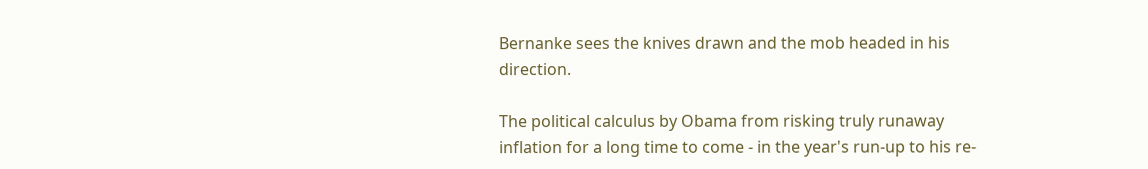Bernanke sees the knives drawn and the mob headed in his direction.

The political calculus by Obama from risking truly runaway inflation for a long time to come - in the year's run-up to his re-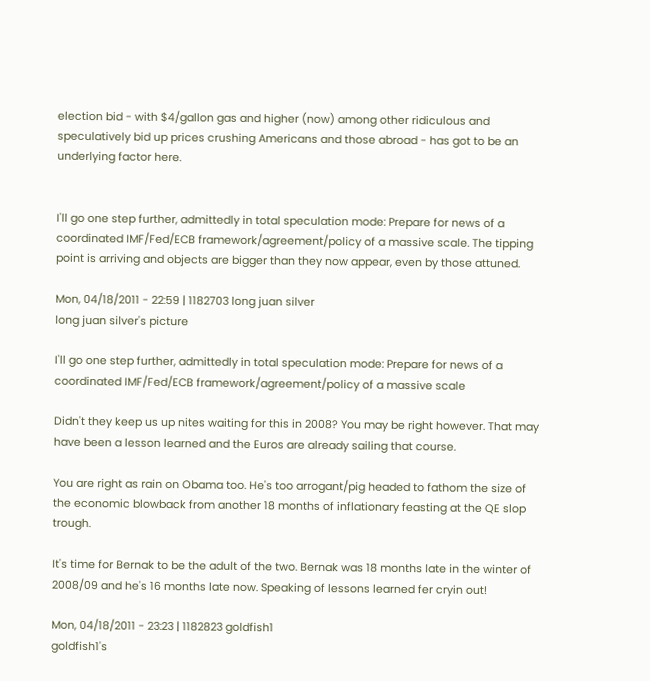election bid - with $4/gallon gas and higher (now) among other ridiculous and speculatively bid up prices crushing Americans and those abroad - has got to be an underlying factor here.


I'll go one step further, admittedly in total speculation mode: Prepare for news of a coordinated IMF/Fed/ECB framework/agreement/policy of a massive scale. The tipping point is arriving and objects are bigger than they now appear, even by those attuned.

Mon, 04/18/2011 - 22:59 | 1182703 long juan silver
long juan silver's picture

I'll go one step further, admittedly in total speculation mode: Prepare for news of a coordinated IMF/Fed/ECB framework/agreement/policy of a massive scale

Didn't they keep us up nites waiting for this in 2008? You may be right however. That may have been a lesson learned and the Euros are already sailing that course.

You are right as rain on Obama too. He's too arrogant/pig headed to fathom the size of the economic blowback from another 18 months of inflationary feasting at the QE slop trough.

It's time for Bernak to be the adult of the two. Bernak was 18 months late in the winter of 2008/09 and he's 16 months late now. Speaking of lessons learned fer cryin out!

Mon, 04/18/2011 - 23:23 | 1182823 goldfish1
goldfish1's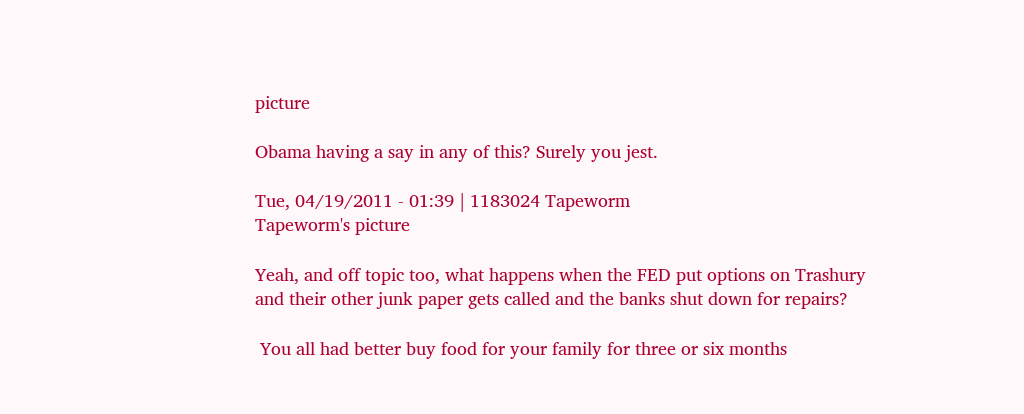picture

Obama having a say in any of this? Surely you jest.

Tue, 04/19/2011 - 01:39 | 1183024 Tapeworm
Tapeworm's picture

Yeah, and off topic too, what happens when the FED put options on Trashury and their other junk paper gets called and the banks shut down for repairs?

 You all had better buy food for your family for three or six months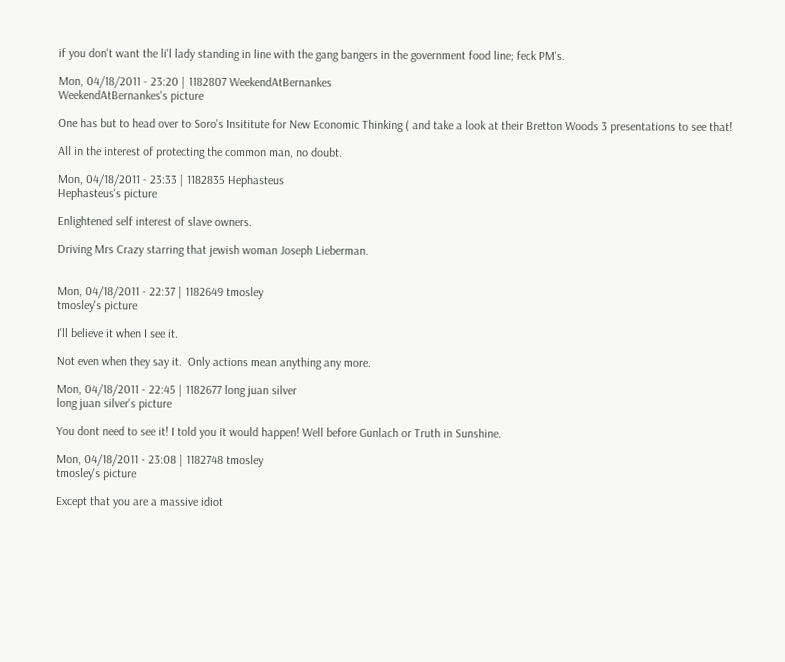if you don't want the li'l lady standing in line with the gang bangers in the government food line; feck PM's.

Mon, 04/18/2011 - 23:20 | 1182807 WeekendAtBernankes
WeekendAtBernankes's picture

One has but to head over to Soro's Insititute for New Economic Thinking ( and take a look at their Bretton Woods 3 presentations to see that!

All in the interest of protecting the common man, no doubt.

Mon, 04/18/2011 - 23:33 | 1182835 Hephasteus
Hephasteus's picture

Enlightened self interest of slave owners.

Driving Mrs Crazy starring that jewish woman Joseph Lieberman.


Mon, 04/18/2011 - 22:37 | 1182649 tmosley
tmosley's picture

I'll believe it when I see it.

Not even when they say it.  Only actions mean anything any more.

Mon, 04/18/2011 - 22:45 | 1182677 long juan silver
long juan silver's picture

You dont need to see it! I told you it would happen! Well before Gunlach or Truth in Sunshine.

Mon, 04/18/2011 - 23:08 | 1182748 tmosley
tmosley's picture

Except that you are a massive idiot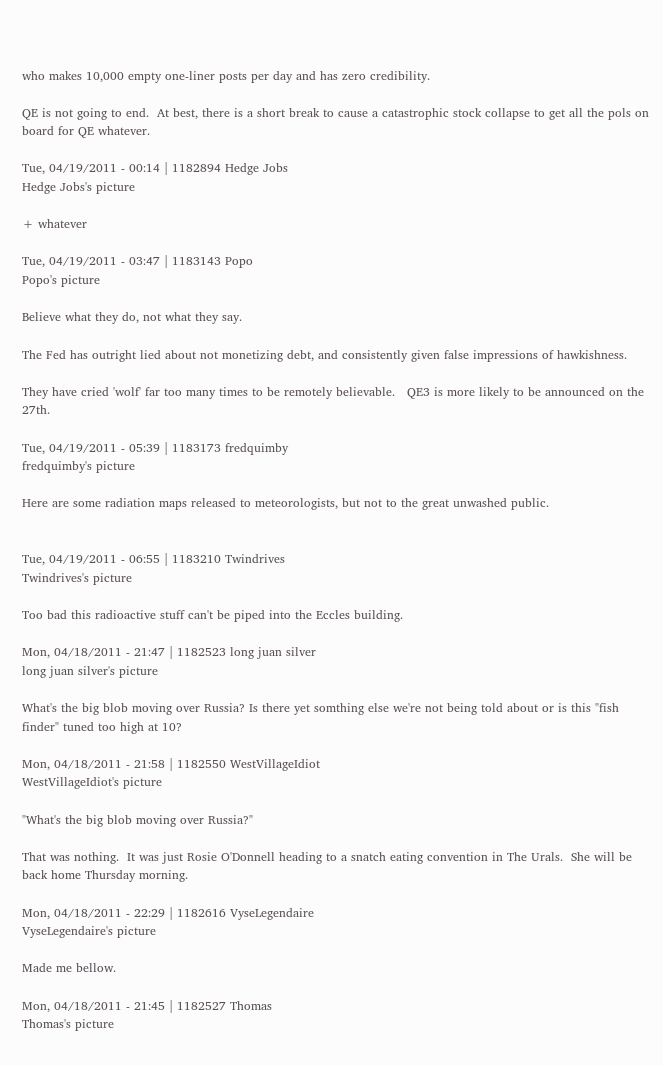who makes 10,000 empty one-liner posts per day and has zero credibility.

QE is not going to end.  At best, there is a short break to cause a catastrophic stock collapse to get all the pols on board for QE whatever.

Tue, 04/19/2011 - 00:14 | 1182894 Hedge Jobs
Hedge Jobs's picture

+ whatever

Tue, 04/19/2011 - 03:47 | 1183143 Popo
Popo's picture

Believe what they do, not what they say.

The Fed has outright lied about not monetizing debt, and consistently given false impressions of hawkishness.

They have cried 'wolf' far too many times to be remotely believable.   QE3 is more likely to be announced on the 27th.

Tue, 04/19/2011 - 05:39 | 1183173 fredquimby
fredquimby's picture

Here are some radiation maps released to meteorologists, but not to the great unwashed public.


Tue, 04/19/2011 - 06:55 | 1183210 Twindrives
Twindrives's picture

Too bad this radioactive stuff can't be piped into the Eccles building.

Mon, 04/18/2011 - 21:47 | 1182523 long juan silver
long juan silver's picture

What's the big blob moving over Russia? Is there yet somthing else we're not being told about or is this "fish finder" tuned too high at 10?

Mon, 04/18/2011 - 21:58 | 1182550 WestVillageIdiot
WestVillageIdiot's picture

"What's the big blob moving over Russia?"

That was nothing.  It was just Rosie O'Donnell heading to a snatch eating convention in The Urals.  She will be back home Thursday morning.

Mon, 04/18/2011 - 22:29 | 1182616 VyseLegendaire
VyseLegendaire's picture

Made me bellow.

Mon, 04/18/2011 - 21:45 | 1182527 Thomas
Thomas's picture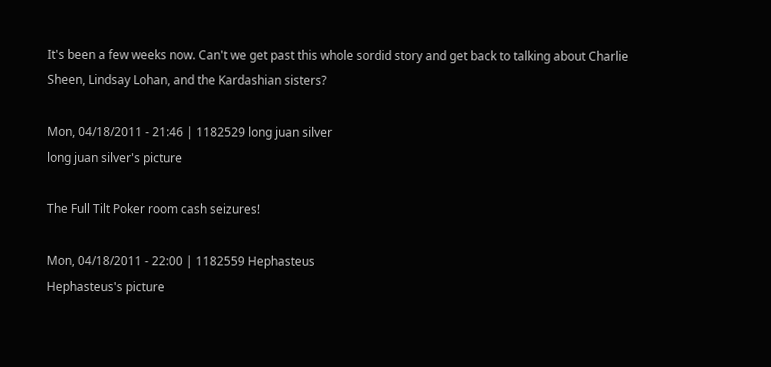It's been a few weeks now. Can't we get past this whole sordid story and get back to talking about Charlie Sheen, Lindsay Lohan, and the Kardashian sisters?

Mon, 04/18/2011 - 21:46 | 1182529 long juan silver
long juan silver's picture

The Full Tilt Poker room cash seizures!

Mon, 04/18/2011 - 22:00 | 1182559 Hephasteus
Hephasteus's picture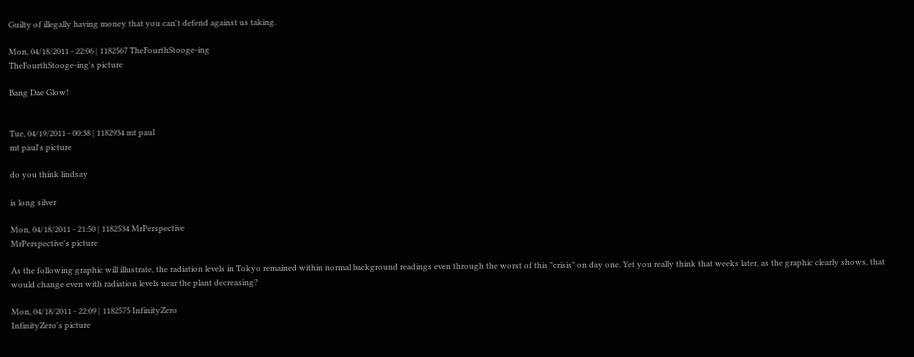Guilty of illegally having money that you can't defend against us taking.

Mon, 04/18/2011 - 22:06 | 1182567 TheFourthStooge-ing
TheFourthStooge-ing's picture

Bang Dae Glow!


Tue, 04/19/2011 - 00:38 | 1182934 mt paul
mt paul's picture

do you think lindsay

is long silver

Mon, 04/18/2011 - 21:50 | 1182534 MrPerspective
MrPerspective's picture

As the following graphic will illustrate, the radiation levels in Tokyo remained within normal background readings even through the worst of this "crisis" on day one. Yet you really think that weeks later, as the graphic clearly shows, that would change even with radiation levels near the plant decreasing?

Mon, 04/18/2011 - 22:09 | 1182575 InfinityZero
InfinityZero's picture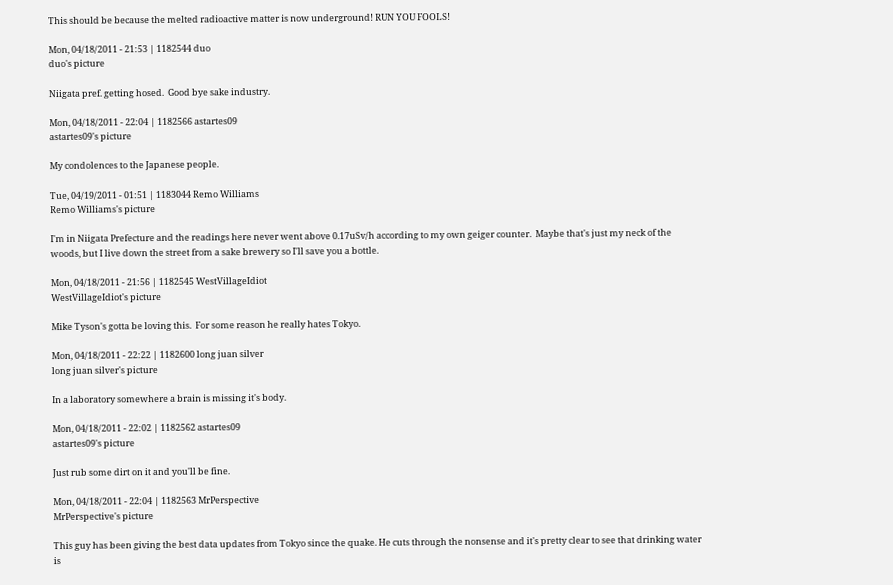This should be because the melted radioactive matter is now underground! RUN YOU FOOLS!

Mon, 04/18/2011 - 21:53 | 1182544 duo
duo's picture

Niigata pref. getting hosed.  Good bye sake industry.

Mon, 04/18/2011 - 22:04 | 1182566 astartes09
astartes09's picture

My condolences to the Japanese people.

Tue, 04/19/2011 - 01:51 | 1183044 Remo Williams
Remo Williams's picture

I'm in Niigata Prefecture and the readings here never went above 0.17uSv/h according to my own geiger counter.  Maybe that's just my neck of the woods, but I live down the street from a sake brewery so I'll save you a bottle.

Mon, 04/18/2011 - 21:56 | 1182545 WestVillageIdiot
WestVillageIdiot's picture

Mike Tyson's gotta be loving this.  For some reason he really hates Tokyo.

Mon, 04/18/2011 - 22:22 | 1182600 long juan silver
long juan silver's picture

In a laboratory somewhere a brain is missing it's body.

Mon, 04/18/2011 - 22:02 | 1182562 astartes09
astartes09's picture

Just rub some dirt on it and you'll be fine.

Mon, 04/18/2011 - 22:04 | 1182563 MrPerspective
MrPerspective's picture

This guy has been giving the best data updates from Tokyo since the quake. He cuts through the nonsense and it's pretty clear to see that drinking water is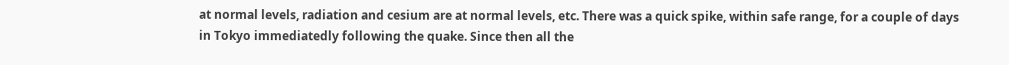at normal levels, radiation and cesium are at normal levels, etc. There was a quick spike, within safe range, for a couple of days in Tokyo immediatedly following the quake. Since then all the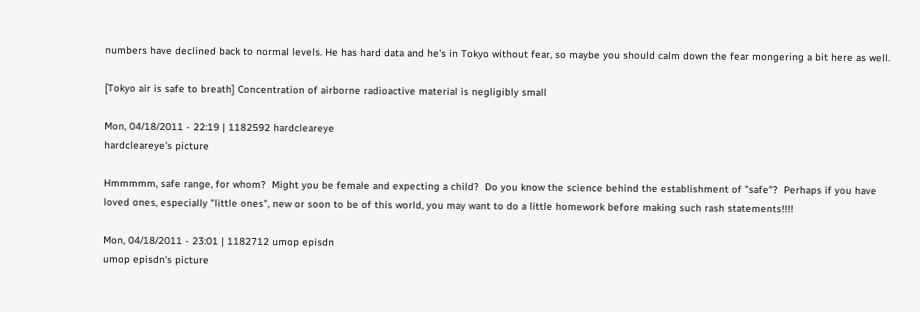numbers have declined back to normal levels. He has hard data and he's in Tokyo without fear, so maybe you should calm down the fear mongering a bit here as well.

[Tokyo air is safe to breath] Concentration of airborne radioactive material is negligibly small

Mon, 04/18/2011 - 22:19 | 1182592 hardcleareye
hardcleareye's picture

Hmmmmm, safe range, for whom?  Might you be female and expecting a child?  Do you know the science behind the establishment of "safe"?  Perhaps if you have loved ones, especially "little ones", new or soon to be of this world, you may want to do a little homework before making such rash statements!!!!

Mon, 04/18/2011 - 23:01 | 1182712 umop episdn
umop episdn's picture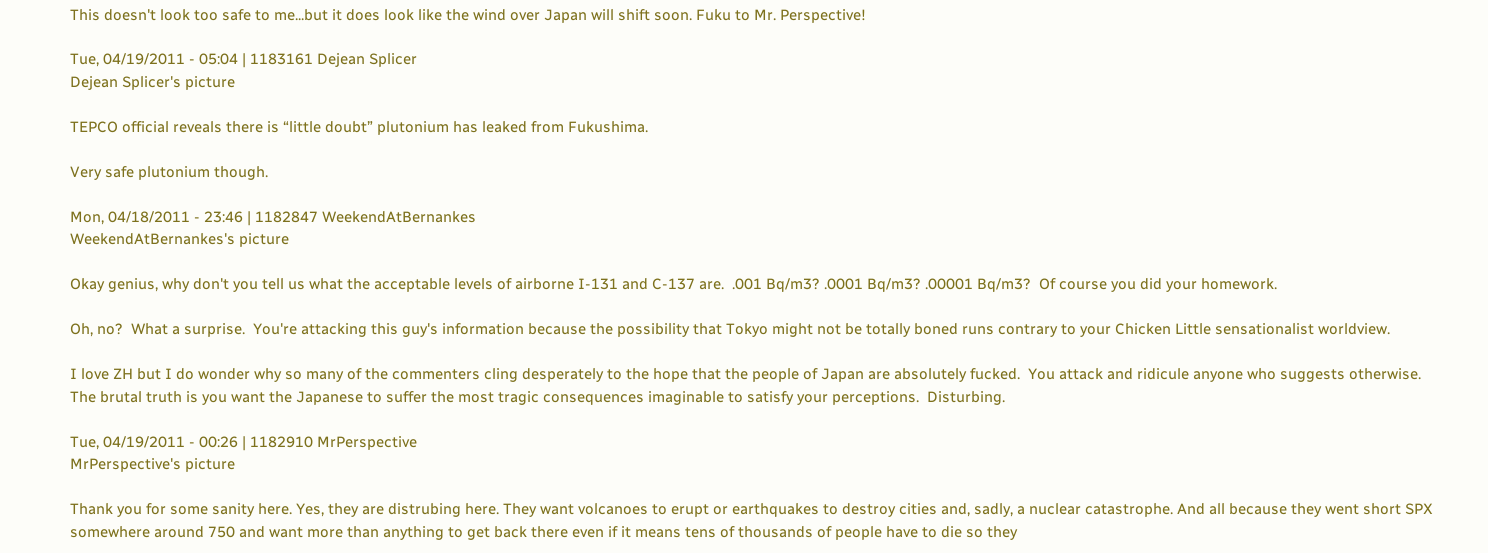This doesn't look too safe to me...but it does look like the wind over Japan will shift soon. Fuku to Mr. Perspective!

Tue, 04/19/2011 - 05:04 | 1183161 Dejean Splicer
Dejean Splicer's picture

TEPCO official reveals there is “little doubt” plutonium has leaked from Fukushima.

Very safe plutonium though.

Mon, 04/18/2011 - 23:46 | 1182847 WeekendAtBernankes
WeekendAtBernankes's picture

Okay genius, why don't you tell us what the acceptable levels of airborne I-131 and C-137 are.  .001 Bq/m3? .0001 Bq/m3? .00001 Bq/m3?  Of course you did your homework.

Oh, no?  What a surprise.  You're attacking this guy's information because the possibility that Tokyo might not be totally boned runs contrary to your Chicken Little sensationalist worldview.

I love ZH but I do wonder why so many of the commenters cling desperately to the hope that the people of Japan are absolutely fucked.  You attack and ridicule anyone who suggests otherwise.  The brutal truth is you want the Japanese to suffer the most tragic consequences imaginable to satisfy your perceptions.  Disturbing.

Tue, 04/19/2011 - 00:26 | 1182910 MrPerspective
MrPerspective's picture

Thank you for some sanity here. Yes, they are distrubing here. They want volcanoes to erupt or earthquakes to destroy cities and, sadly, a nuclear catastrophe. And all because they went short SPX somewhere around 750 and want more than anything to get back there even if it means tens of thousands of people have to die so they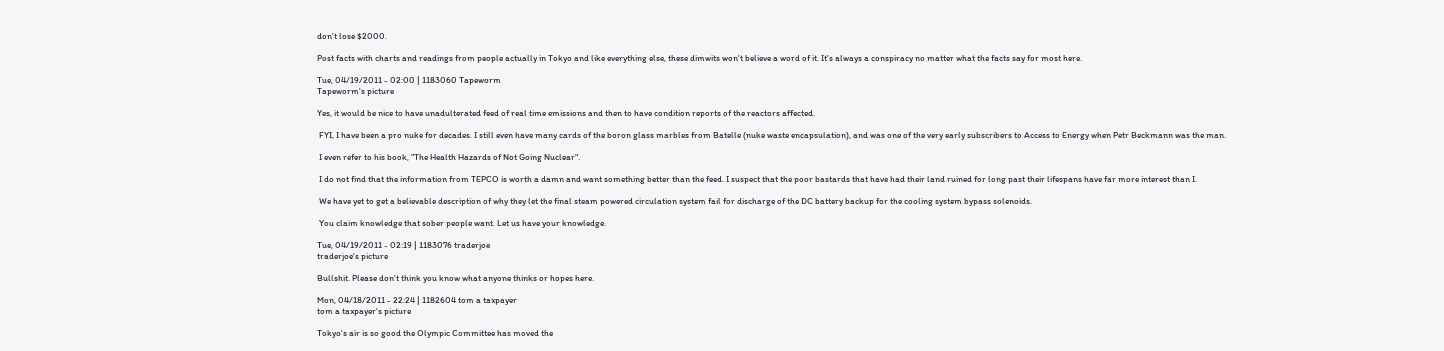don't lose $2000.

Post facts with charts and readings from people actually in Tokyo and like everything else, these dimwits won't believe a word of it. It's always a conspiracy no matter what the facts say for most here.

Tue, 04/19/2011 - 02:00 | 1183060 Tapeworm
Tapeworm's picture

Yes, it would be nice to have unadulterated feed of real time emissions and then to have condition reports of the reactors affected.

 FYI, I have been a pro nuke for decades. I still even have many cards of the boron glass marbles from Batelle (nuke waste encapsulation), and was one of the very early subscribers to Access to Energy when Petr Beckmann was the man.

 I even refer to his book, "The Health Hazards of Not Going Nuclear".

 I do not find that the information from TEPCO is worth a damn and want something better than the feed. I suspect that the poor bastards that have had their land ruined for long past their lifespans have far more interest than I.

 We have yet to get a believable description of why they let the final steam powered circulation system fail for discharge of the DC battery backup for the cooling system bypass solenoids.

 You claim knowledge that sober people want. Let us have your knowledge.

Tue, 04/19/2011 - 02:19 | 1183076 traderjoe
traderjoe's picture

Bullshit. Please don't think you know what anyone thinks or hopes here.

Mon, 04/18/2011 - 22:24 | 1182604 tom a taxpayer
tom a taxpayer's picture

Tokyo's air is so good the Olympic Committee has moved the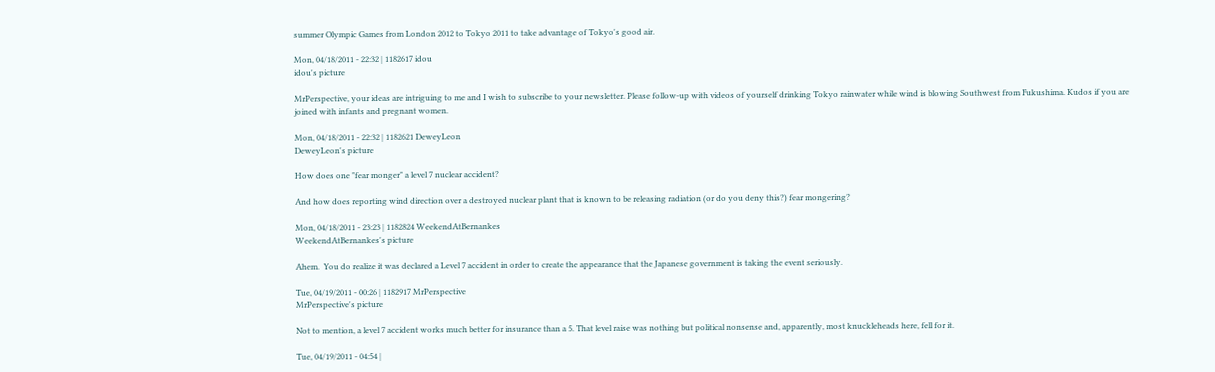summer Olympic Games from London 2012 to Tokyo 2011 to take advantage of Tokyo's good air.

Mon, 04/18/2011 - 22:32 | 1182617 idou
idou's picture

MrPerspective, your ideas are intriguing to me and I wish to subscribe to your newsletter. Please follow-up with videos of yourself drinking Tokyo rainwater while wind is blowing Southwest from Fukushima. Kudos if you are joined with infants and pregnant women.

Mon, 04/18/2011 - 22:32 | 1182621 DeweyLeon
DeweyLeon's picture

How does one "fear monger" a level 7 nuclear accident?

And how does reporting wind direction over a destroyed nuclear plant that is known to be releasing radiation (or do you deny this?) fear mongering?

Mon, 04/18/2011 - 23:23 | 1182824 WeekendAtBernankes
WeekendAtBernankes's picture

Ahem.  You do realize it was declared a Level 7 accident in order to create the appearance that the Japanese government is taking the event seriously.

Tue, 04/19/2011 - 00:26 | 1182917 MrPerspective
MrPerspective's picture

Not to mention, a level 7 accident works much better for insurance than a 5. That level raise was nothing but political nonsense and, apparently, most knuckleheads here, fell for it.

Tue, 04/19/2011 - 04:54 |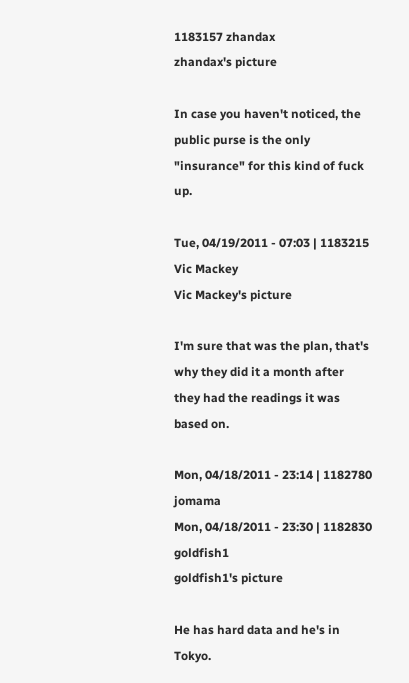1183157 zhandax
zhandax's picture

In case you haven't noticed, the public purse is the only "insurance" for this kind of fuck up.

Tue, 04/19/2011 - 07:03 | 1183215 Vic Mackey
Vic Mackey's picture

I'm sure that was the plan, that's why they did it a month after they had the readings it was based on.

Mon, 04/18/2011 - 23:14 | 1182780 jomama
Mon, 04/18/2011 - 23:30 | 1182830 goldfish1
goldfish1's picture

He has hard data and he's in Tokyo.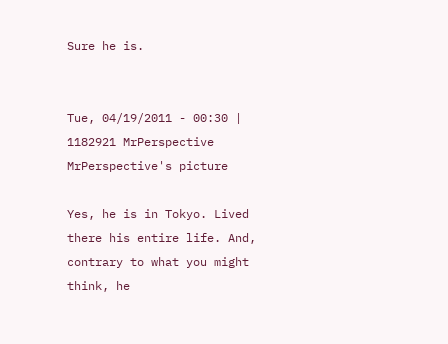Sure he is.


Tue, 04/19/2011 - 00:30 | 1182921 MrPerspective
MrPerspective's picture

Yes, he is in Tokyo. Lived there his entire life. And, contrary to what you might think, he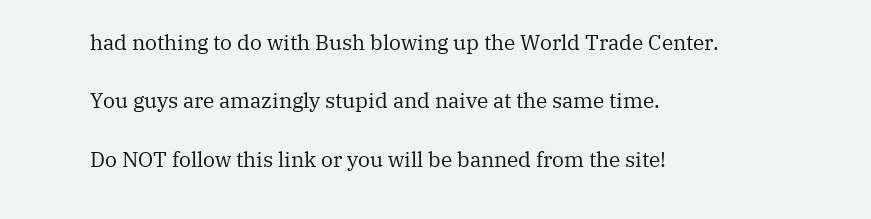had nothing to do with Bush blowing up the World Trade Center.

You guys are amazingly stupid and naive at the same time.

Do NOT follow this link or you will be banned from the site!